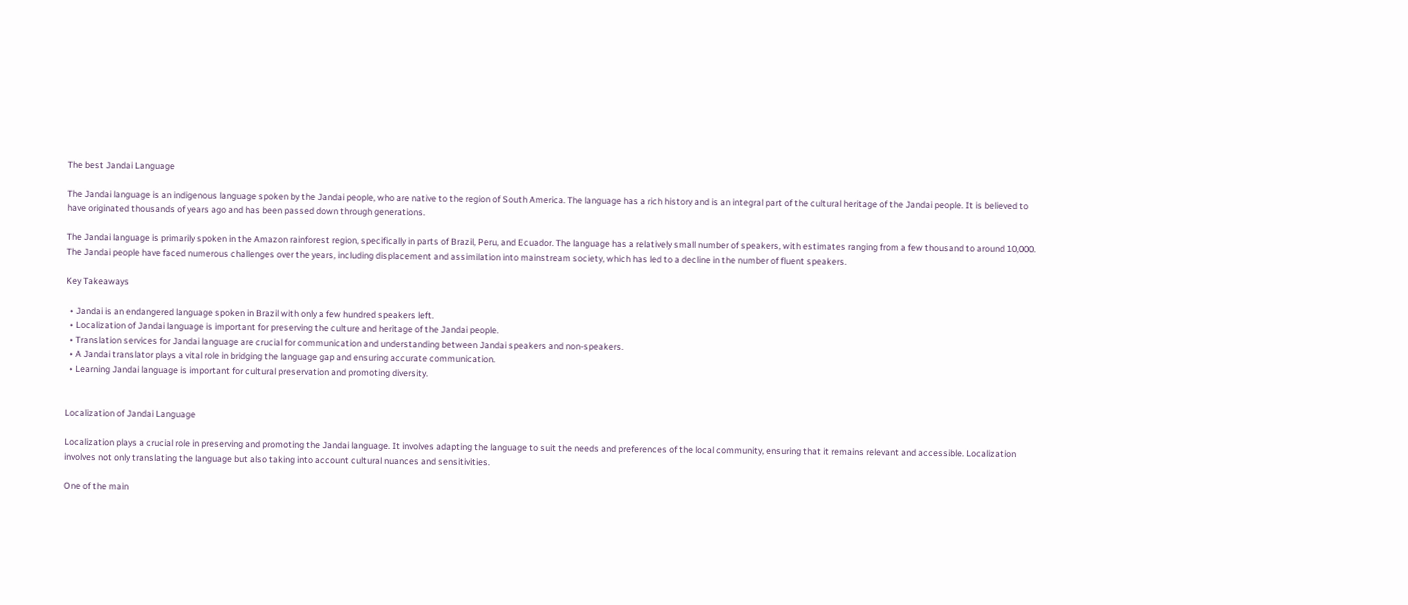The best Jandai Language

The Jandai language is an indigenous language spoken by the Jandai people, who are native to the region of South America. The language has a rich history and is an integral part of the cultural heritage of the Jandai people. It is believed to have originated thousands of years ago and has been passed down through generations.

The Jandai language is primarily spoken in the Amazon rainforest region, specifically in parts of Brazil, Peru, and Ecuador. The language has a relatively small number of speakers, with estimates ranging from a few thousand to around 10,000. The Jandai people have faced numerous challenges over the years, including displacement and assimilation into mainstream society, which has led to a decline in the number of fluent speakers.

Key Takeaways

  • Jandai is an endangered language spoken in Brazil with only a few hundred speakers left.
  • Localization of Jandai language is important for preserving the culture and heritage of the Jandai people.
  • Translation services for Jandai language are crucial for communication and understanding between Jandai speakers and non-speakers.
  • A Jandai translator plays a vital role in bridging the language gap and ensuring accurate communication.
  • Learning Jandai language is important for cultural preservation and promoting diversity.


Localization of Jandai Language

Localization plays a crucial role in preserving and promoting the Jandai language. It involves adapting the language to suit the needs and preferences of the local community, ensuring that it remains relevant and accessible. Localization involves not only translating the language but also taking into account cultural nuances and sensitivities.

One of the main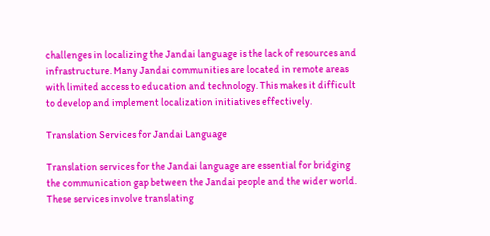challenges in localizing the Jandai language is the lack of resources and infrastructure. Many Jandai communities are located in remote areas with limited access to education and technology. This makes it difficult to develop and implement localization initiatives effectively.

Translation Services for Jandai Language

Translation services for the Jandai language are essential for bridging the communication gap between the Jandai people and the wider world. These services involve translating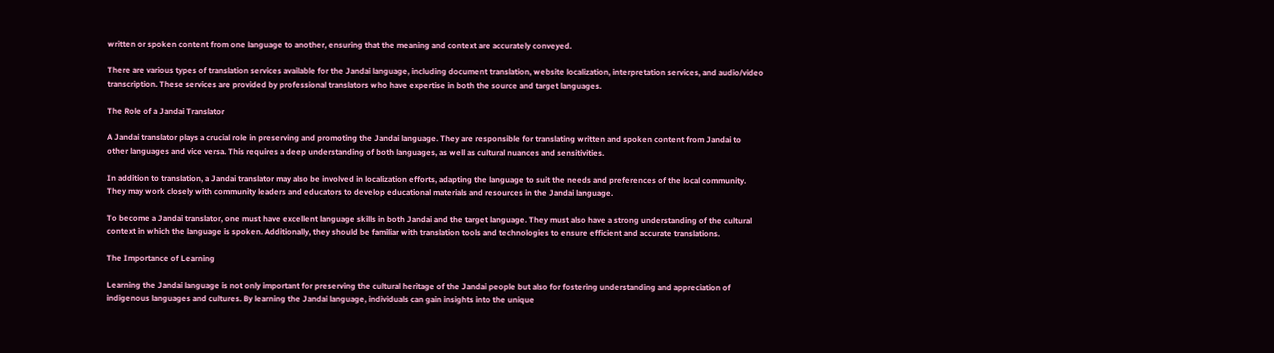written or spoken content from one language to another, ensuring that the meaning and context are accurately conveyed.

There are various types of translation services available for the Jandai language, including document translation, website localization, interpretation services, and audio/video transcription. These services are provided by professional translators who have expertise in both the source and target languages.

The Role of a Jandai Translator

A Jandai translator plays a crucial role in preserving and promoting the Jandai language. They are responsible for translating written and spoken content from Jandai to other languages and vice versa. This requires a deep understanding of both languages, as well as cultural nuances and sensitivities.

In addition to translation, a Jandai translator may also be involved in localization efforts, adapting the language to suit the needs and preferences of the local community. They may work closely with community leaders and educators to develop educational materials and resources in the Jandai language.

To become a Jandai translator, one must have excellent language skills in both Jandai and the target language. They must also have a strong understanding of the cultural context in which the language is spoken. Additionally, they should be familiar with translation tools and technologies to ensure efficient and accurate translations.

The Importance of Learning

Learning the Jandai language is not only important for preserving the cultural heritage of the Jandai people but also for fostering understanding and appreciation of indigenous languages and cultures. By learning the Jandai language, individuals can gain insights into the unique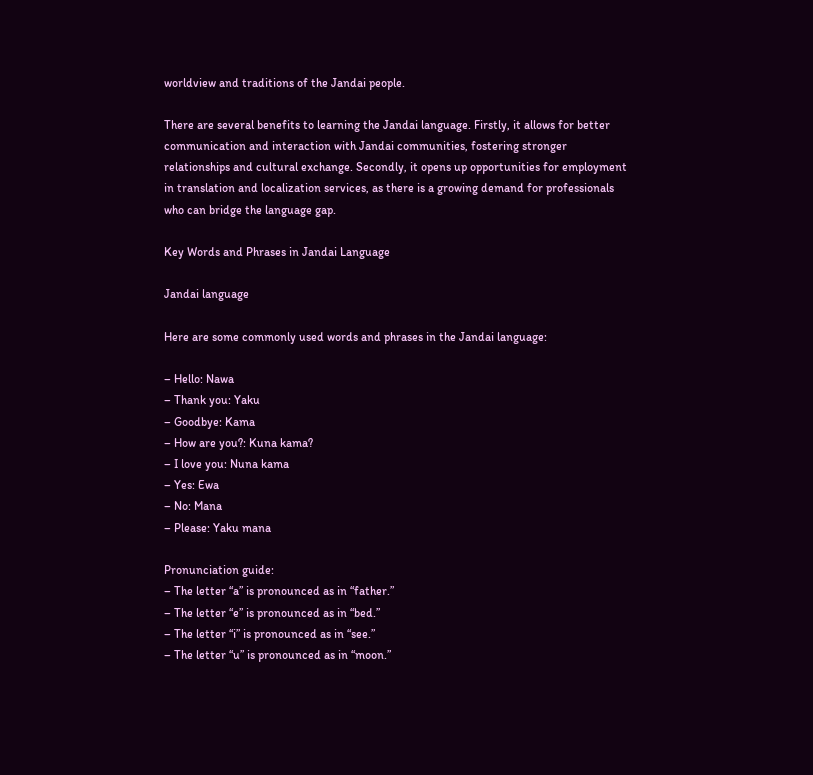worldview and traditions of the Jandai people.

There are several benefits to learning the Jandai language. Firstly, it allows for better communication and interaction with Jandai communities, fostering stronger relationships and cultural exchange. Secondly, it opens up opportunities for employment in translation and localization services, as there is a growing demand for professionals who can bridge the language gap.

Key Words and Phrases in Jandai Language

Jandai language

Here are some commonly used words and phrases in the Jandai language:

– Hello: Nawa
– Thank you: Yaku
– Goodbye: Kama
– How are you?: Kuna kama?
– I love you: Nuna kama
– Yes: Ewa
– No: Mana
– Please: Yaku mana

Pronunciation guide:
– The letter “a” is pronounced as in “father.”
– The letter “e” is pronounced as in “bed.”
– The letter “i” is pronounced as in “see.”
– The letter “u” is pronounced as in “moon.”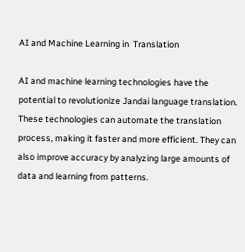AI and Machine Learning in  Translation

AI and machine learning technologies have the potential to revolutionize Jandai language translation. These technologies can automate the translation process, making it faster and more efficient. They can also improve accuracy by analyzing large amounts of data and learning from patterns.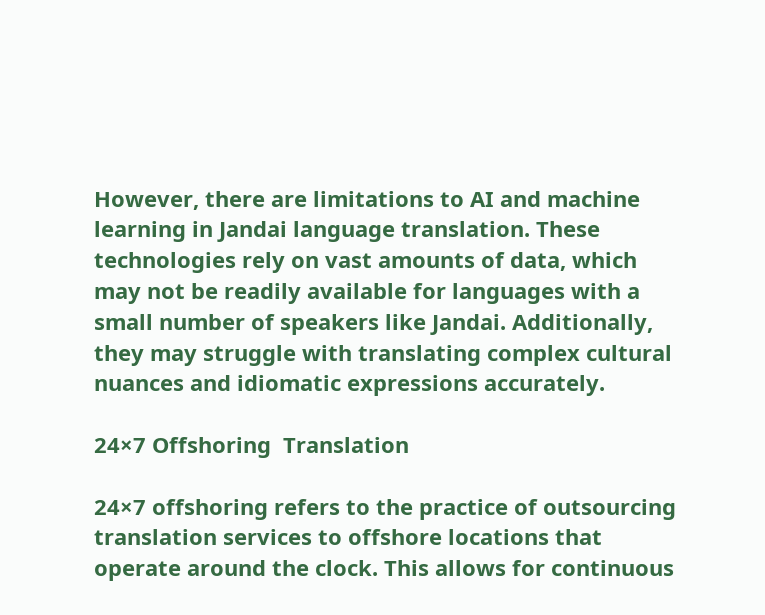However, there are limitations to AI and machine learning in Jandai language translation. These technologies rely on vast amounts of data, which may not be readily available for languages with a small number of speakers like Jandai. Additionally, they may struggle with translating complex cultural nuances and idiomatic expressions accurately.

24×7 Offshoring  Translation

24×7 offshoring refers to the practice of outsourcing translation services to offshore locations that operate around the clock. This allows for continuous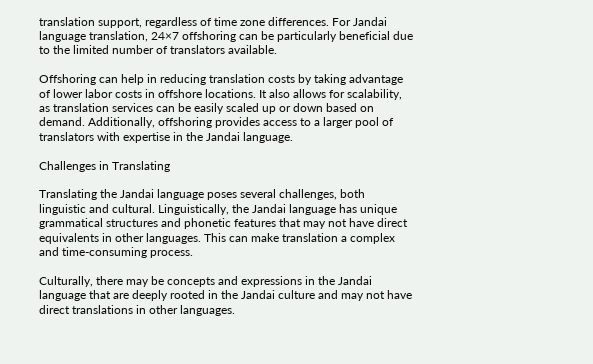translation support, regardless of time zone differences. For Jandai language translation, 24×7 offshoring can be particularly beneficial due to the limited number of translators available.

Offshoring can help in reducing translation costs by taking advantage of lower labor costs in offshore locations. It also allows for scalability, as translation services can be easily scaled up or down based on demand. Additionally, offshoring provides access to a larger pool of translators with expertise in the Jandai language.

Challenges in Translating

Translating the Jandai language poses several challenges, both linguistic and cultural. Linguistically, the Jandai language has unique grammatical structures and phonetic features that may not have direct equivalents in other languages. This can make translation a complex and time-consuming process.

Culturally, there may be concepts and expressions in the Jandai language that are deeply rooted in the Jandai culture and may not have direct translations in other languages.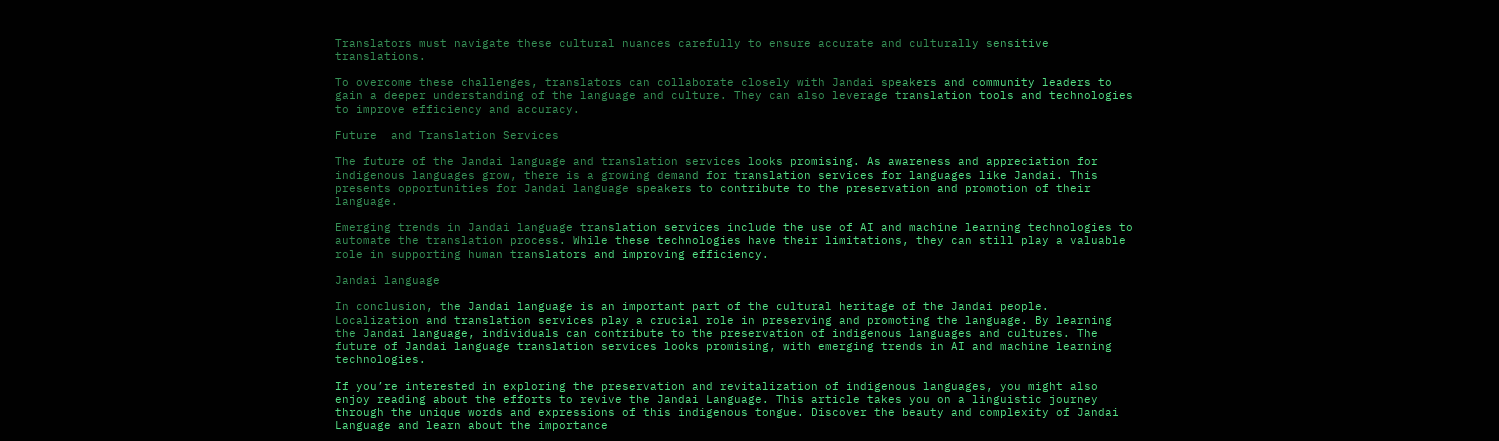Translators must navigate these cultural nuances carefully to ensure accurate and culturally sensitive translations.

To overcome these challenges, translators can collaborate closely with Jandai speakers and community leaders to gain a deeper understanding of the language and culture. They can also leverage translation tools and technologies to improve efficiency and accuracy.

Future  and Translation Services

The future of the Jandai language and translation services looks promising. As awareness and appreciation for indigenous languages grow, there is a growing demand for translation services for languages like Jandai. This presents opportunities for Jandai language speakers to contribute to the preservation and promotion of their language.

Emerging trends in Jandai language translation services include the use of AI and machine learning technologies to automate the translation process. While these technologies have their limitations, they can still play a valuable role in supporting human translators and improving efficiency.

Jandai language

In conclusion, the Jandai language is an important part of the cultural heritage of the Jandai people. Localization and translation services play a crucial role in preserving and promoting the language. By learning the Jandai language, individuals can contribute to the preservation of indigenous languages and cultures. The future of Jandai language translation services looks promising, with emerging trends in AI and machine learning technologies.

If you’re interested in exploring the preservation and revitalization of indigenous languages, you might also enjoy reading about the efforts to revive the Jandai Language. This article takes you on a linguistic journey through the unique words and expressions of this indigenous tongue. Discover the beauty and complexity of Jandai Language and learn about the importance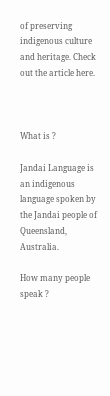of preserving indigenous culture and heritage. Check out the article here.



What is ?

Jandai Language is an indigenous language spoken by the Jandai people of Queensland, Australia.

How many people speak ?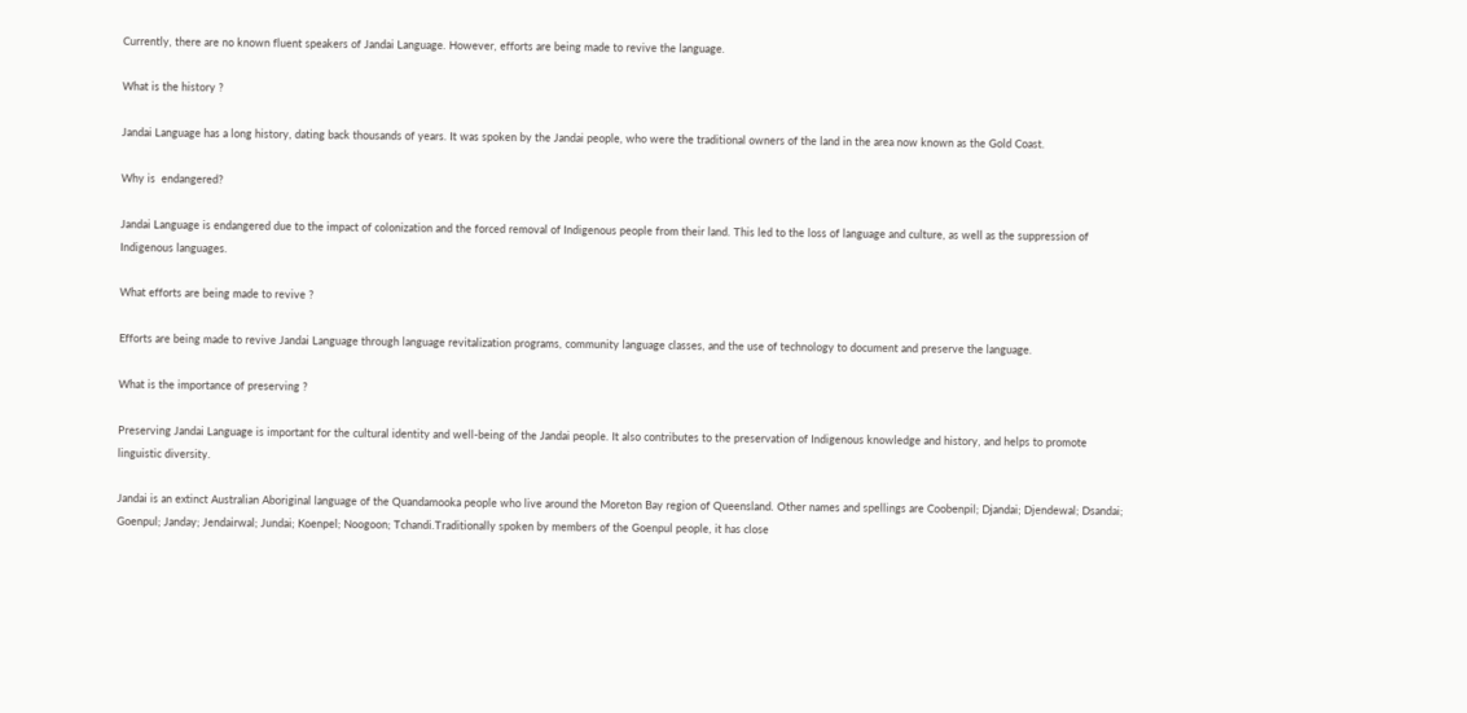Currently, there are no known fluent speakers of Jandai Language. However, efforts are being made to revive the language.

What is the history ?

Jandai Language has a long history, dating back thousands of years. It was spoken by the Jandai people, who were the traditional owners of the land in the area now known as the Gold Coast.

Why is  endangered?

Jandai Language is endangered due to the impact of colonization and the forced removal of Indigenous people from their land. This led to the loss of language and culture, as well as the suppression of Indigenous languages.

What efforts are being made to revive ?

Efforts are being made to revive Jandai Language through language revitalization programs, community language classes, and the use of technology to document and preserve the language.

What is the importance of preserving ?

Preserving Jandai Language is important for the cultural identity and well-being of the Jandai people. It also contributes to the preservation of Indigenous knowledge and history, and helps to promote linguistic diversity.

Jandai is an extinct Australian Aboriginal language of the Quandamooka people who live around the Moreton Bay region of Queensland. Other names and spellings are Coobenpil; Djandai; Djendewal; Dsandai; Goenpul; Janday; Jendairwal; Jundai; Koenpel; Noogoon; Tchandi.Traditionally spoken by members of the Goenpul people, it has close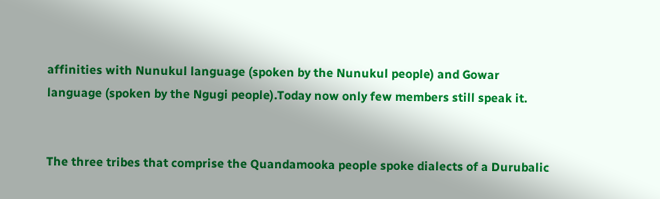affinities with Nunukul language (spoken by the Nunukul people) and Gowar language (spoken by the Ngugi people).Today now only few members still speak it.


The three tribes that comprise the Quandamooka people spoke dialects of a Durubalic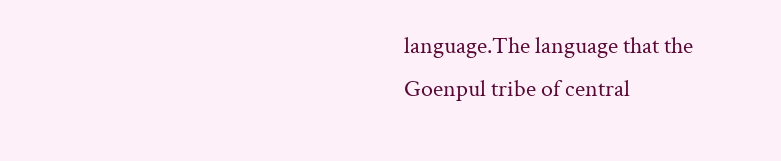language.The language that the Goenpul tribe of central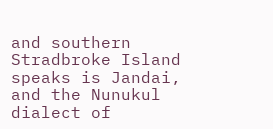and southern Stradbroke Island speaks is Jandai, and the Nunukul dialect of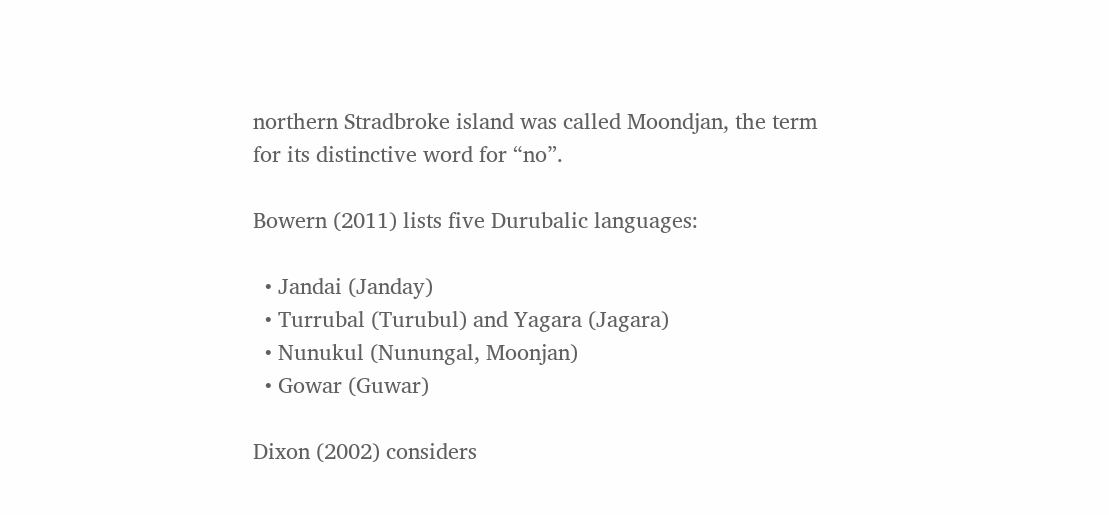northern Stradbroke island was called Moondjan, the term for its distinctive word for “no”.

Bowern (2011) lists five Durubalic languages:

  • Jandai (Janday)
  • Turrubal (Turubul) and Yagara (Jagara)
  • Nunukul (Nunungal, Moonjan)
  • Gowar (Guwar)

Dixon (2002) considers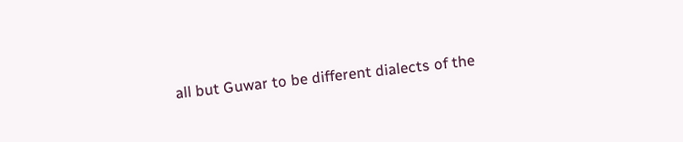all but Guwar to be different dialects of the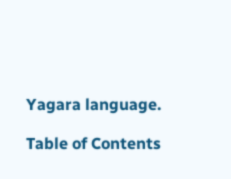Yagara language.

Table of Contents